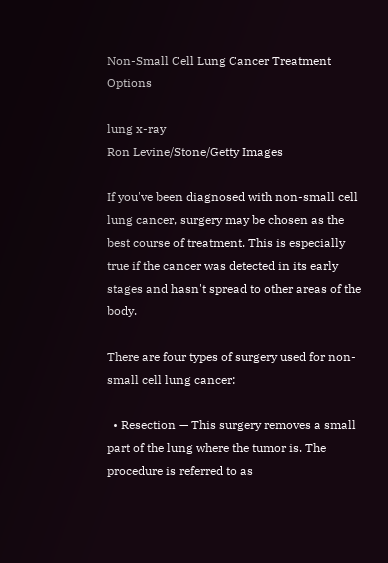Non-Small Cell Lung Cancer Treatment Options

lung x-ray
Ron Levine/Stone/Getty Images

If you've been diagnosed with non-small cell lung cancer, surgery may be chosen as the best course of treatment. This is especially true if the cancer was detected in its early stages and hasn't spread to other areas of the body.

There are four types of surgery used for non-small cell lung cancer:

  • Resection — This surgery removes a small part of the lung where the tumor is. The procedure is referred to as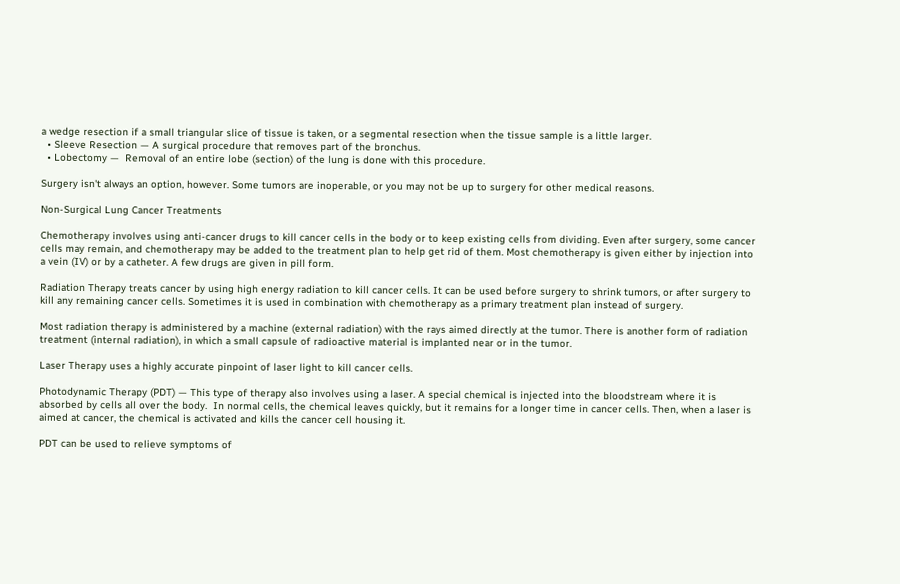a wedge resection if a small triangular slice of tissue is taken, or a segmental resection when the tissue sample is a little larger.
  • Sleeve Resection — A surgical procedure that removes part of the bronchus.
  • Lobectomy —  Removal of an entire lobe (section) of the lung is done with this procedure.

Surgery isn't always an option, however. Some tumors are inoperable, or you may not be up to surgery for other medical reasons.

Non-Surgical Lung Cancer Treatments

Chemotherapy involves using anti-cancer drugs to kill cancer cells in the body or to keep existing cells from dividing. Even after surgery, some cancer cells may remain, and chemotherapy may be added to the treatment plan to help get rid of them. Most chemotherapy is given either by injection into a vein (IV) or by a catheter. A few drugs are given in pill form.

Radiation Therapy treats cancer by using high energy radiation to kill cancer cells. It can be used before surgery to shrink tumors, or after surgery to kill any remaining cancer cells. Sometimes it is used in combination with chemotherapy as a primary treatment plan instead of surgery.

Most radiation therapy is administered by a machine (external radiation) with the rays aimed directly at the tumor. There is another form of radiation treatment (internal radiation), in which a small capsule of radioactive material is implanted near or in the tumor.

Laser Therapy uses a highly accurate pinpoint of laser light to kill cancer cells.

Photodynamic Therapy (PDT) — This type of therapy also involves using a laser. A special chemical is injected into the bloodstream where it is absorbed by cells all over the body.  In normal cells, the chemical leaves quickly, but it remains for a longer time in cancer cells. Then, when a laser is aimed at cancer, the chemical is activated and kills the cancer cell housing it.

PDT can be used to relieve symptoms of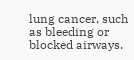lung cancer, such as bleeding or blocked airways.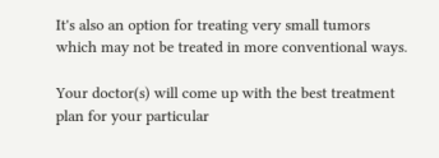It's also an option for treating very small tumors which may not be treated in more conventional ways.

Your doctor(s) will come up with the best treatment plan for your particular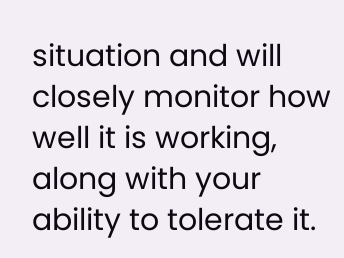situation and will closely monitor how well it is working, along with your ability to tolerate it.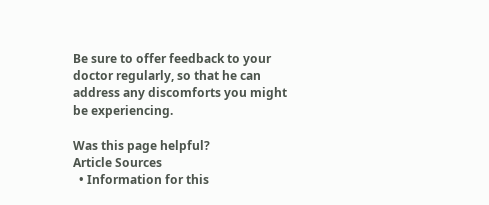Be sure to offer feedback to your doctor regularly, so that he can address any discomforts you might be experiencing.

Was this page helpful?
Article Sources
  • Information for this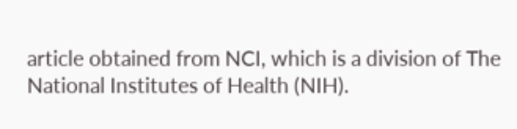article obtained from NCI, which is a division of The National Institutes of Health (NIH).